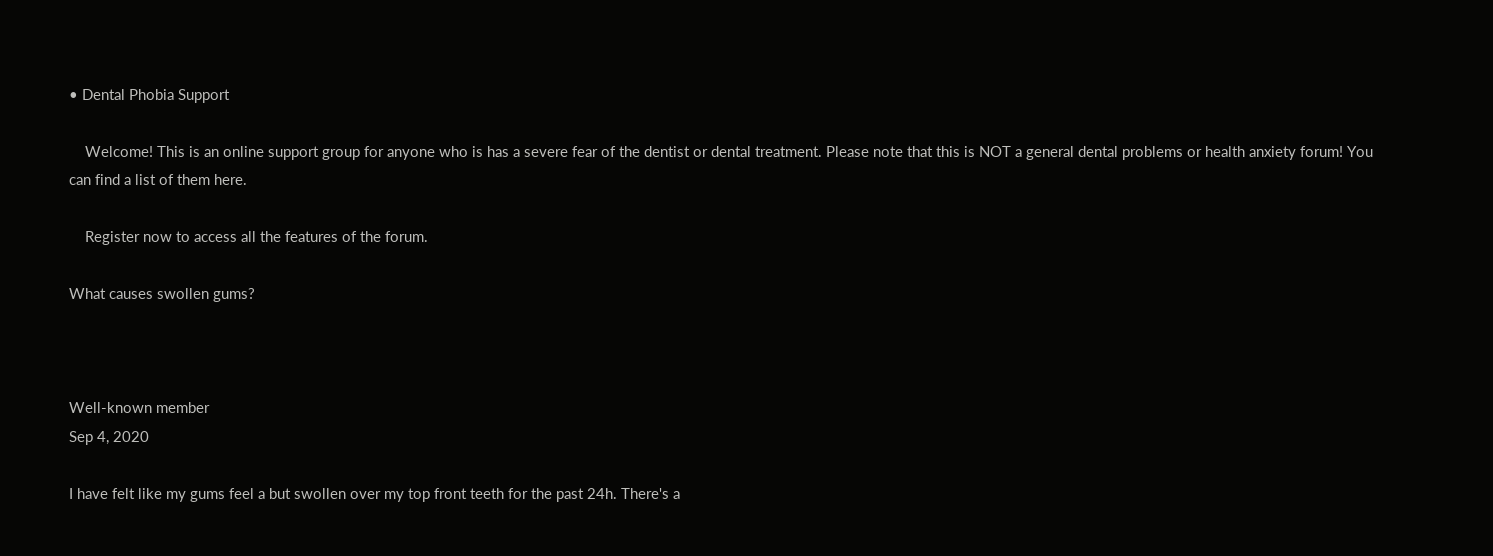• Dental Phobia Support

    Welcome! This is an online support group for anyone who is has a severe fear of the dentist or dental treatment. Please note that this is NOT a general dental problems or health anxiety forum! You can find a list of them here.

    Register now to access all the features of the forum.

What causes swollen gums?



Well-known member
Sep 4, 2020

I have felt like my gums feel a but swollen over my top front teeth for the past 24h. There's a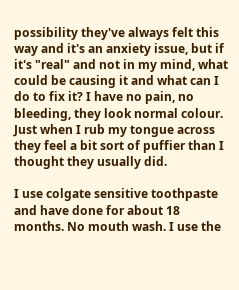possibility they've always felt this way and it's an anxiety issue, but if it's "real" and not in my mind, what could be causing it and what can I do to fix it? I have no pain, no bleeding, they look normal colour. Just when I rub my tongue across they feel a bit sort of puffier than I thought they usually did.

I use colgate sensitive toothpaste and have done for about 18 months. No mouth wash. I use the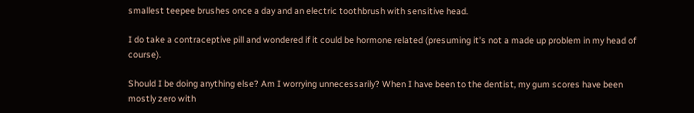smallest teepee brushes once a day and an electric toothbrush with sensitive head.

I do take a contraceptive pill and wondered if it could be hormone related (presuming it's not a made up problem in my head of course).

Should I be doing anything else? Am I worrying unnecessarily? When I have been to the dentist, my gum scores have been mostly zero with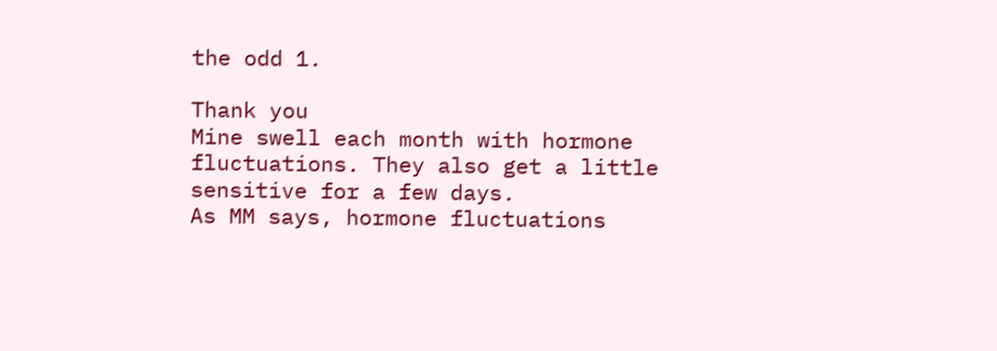the odd 1.

Thank you
Mine swell each month with hormone fluctuations. They also get a little sensitive for a few days.
As MM says, hormone fluctuations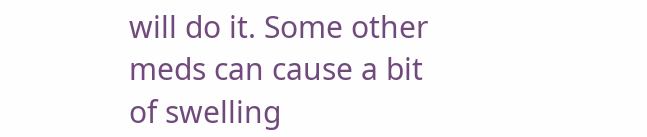will do it. Some other meds can cause a bit of swelling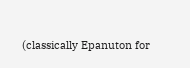(classically Epanuton for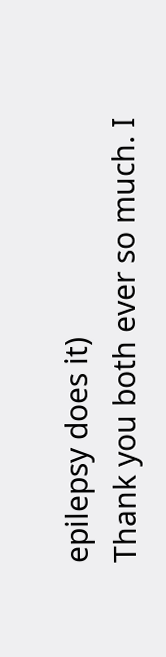epilepsy does it)
Thank you both ever so much. I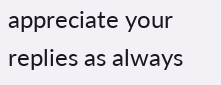appreciate your replies as always